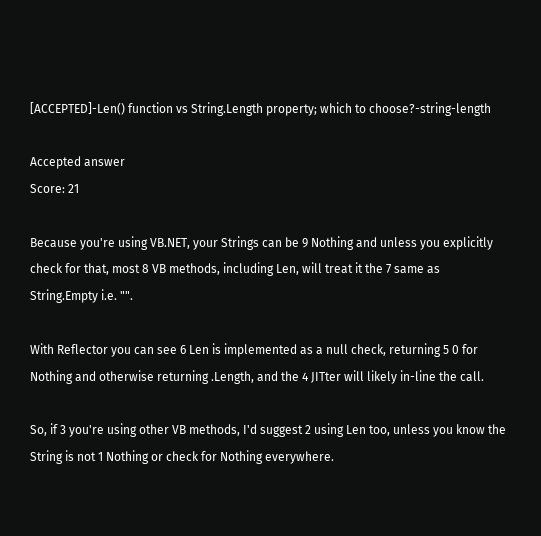[ACCEPTED]-Len() function vs String.Length property; which to choose?-string-length

Accepted answer
Score: 21

Because you're using VB.NET, your Strings can be 9 Nothing and unless you explicitly check for that, most 8 VB methods, including Len, will treat it the 7 same as String.Empty i.e. "".

With Reflector you can see 6 Len is implemented as a null check, returning 5 0 for Nothing and otherwise returning .Length, and the 4 JITter will likely in-line the call.

So, if 3 you're using other VB methods, I'd suggest 2 using Len too, unless you know the String is not 1 Nothing or check for Nothing everywhere.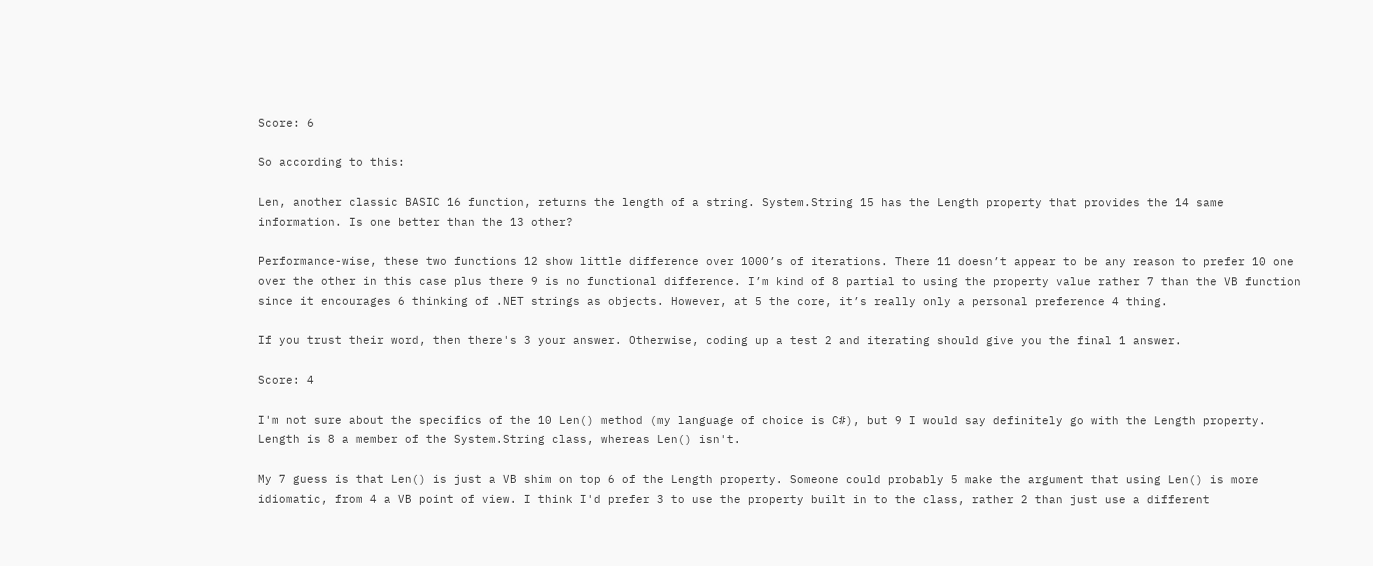Score: 6

So according to this:

Len, another classic BASIC 16 function, returns the length of a string. System.String 15 has the Length property that provides the 14 same information. Is one better than the 13 other?

Performance-wise, these two functions 12 show little difference over 1000’s of iterations. There 11 doesn’t appear to be any reason to prefer 10 one over the other in this case plus there 9 is no functional difference. I’m kind of 8 partial to using the property value rather 7 than the VB function since it encourages 6 thinking of .NET strings as objects. However, at 5 the core, it’s really only a personal preference 4 thing.

If you trust their word, then there's 3 your answer. Otherwise, coding up a test 2 and iterating should give you the final 1 answer.

Score: 4

I'm not sure about the specifics of the 10 Len() method (my language of choice is C#), but 9 I would say definitely go with the Length property. Length is 8 a member of the System.String class, whereas Len() isn't.

My 7 guess is that Len() is just a VB shim on top 6 of the Length property. Someone could probably 5 make the argument that using Len() is more idiomatic, from 4 a VB point of view. I think I'd prefer 3 to use the property built in to the class, rather 2 than just use a different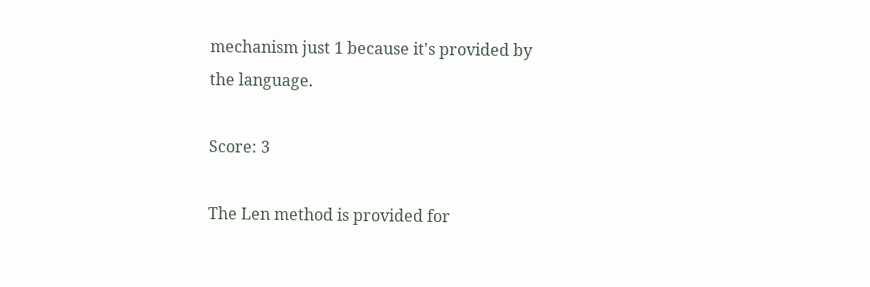mechanism just 1 because it's provided by the language.

Score: 3

The Len method is provided for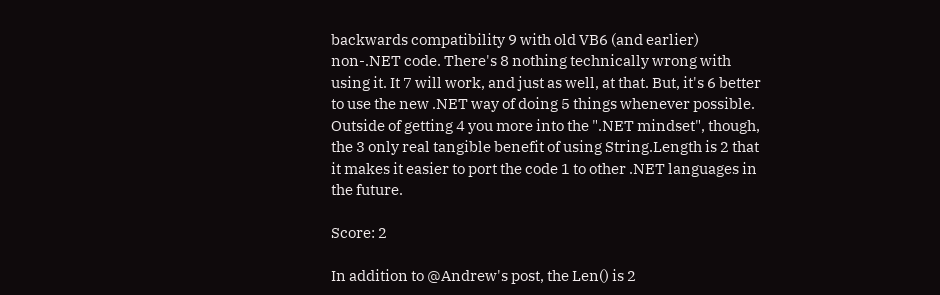backwards compatibility 9 with old VB6 (and earlier) non-.NET code. There's 8 nothing technically wrong with using it. It 7 will work, and just as well, at that. But, it's 6 better to use the new .NET way of doing 5 things whenever possible. Outside of getting 4 you more into the ".NET mindset", though, the 3 only real tangible benefit of using String.Length is 2 that it makes it easier to port the code 1 to other .NET languages in the future.

Score: 2

In addition to @Andrew's post, the Len() is 2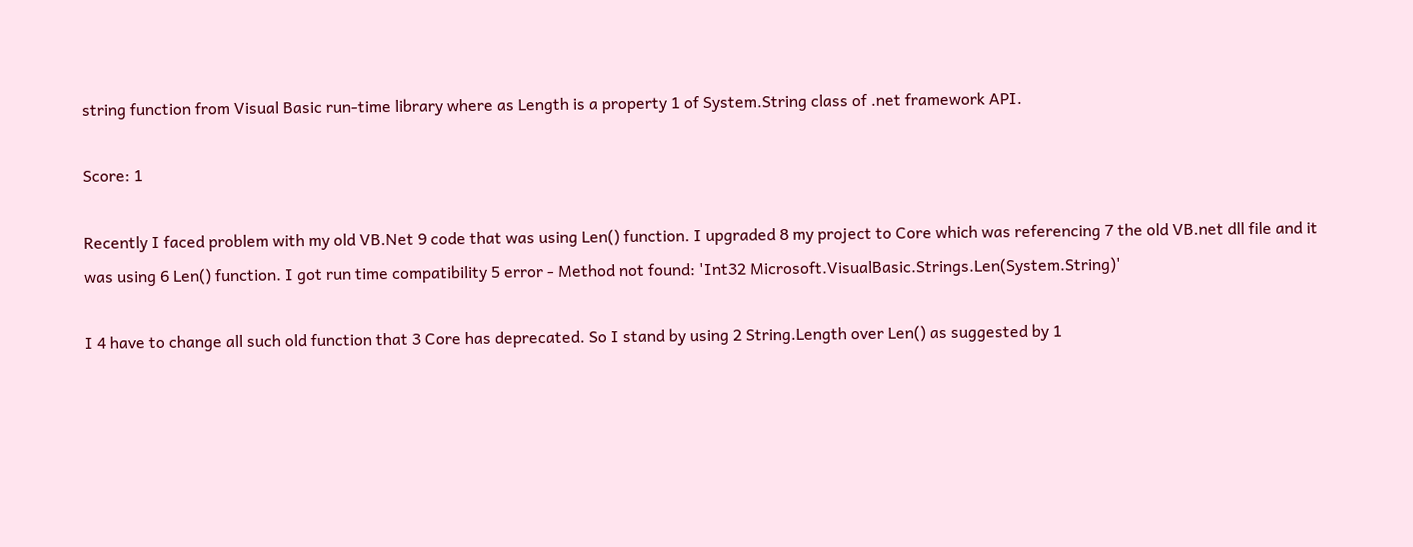string function from Visual Basic run-time library where as Length is a property 1 of System.String class of .net framework API.

Score: 1

Recently I faced problem with my old VB.Net 9 code that was using Len() function. I upgraded 8 my project to Core which was referencing 7 the old VB.net dll file and it was using 6 Len() function. I got run time compatibility 5 error - Method not found: 'Int32 Microsoft.VisualBasic.Strings.Len(System.String)'

I 4 have to change all such old function that 3 Core has deprecated. So I stand by using 2 String.Length over Len() as suggested by 1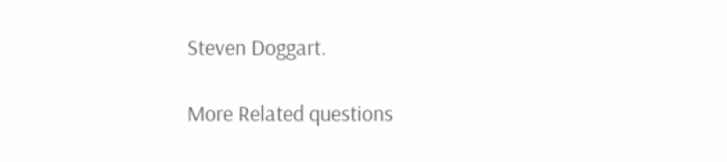Steven Doggart.

More Related questions